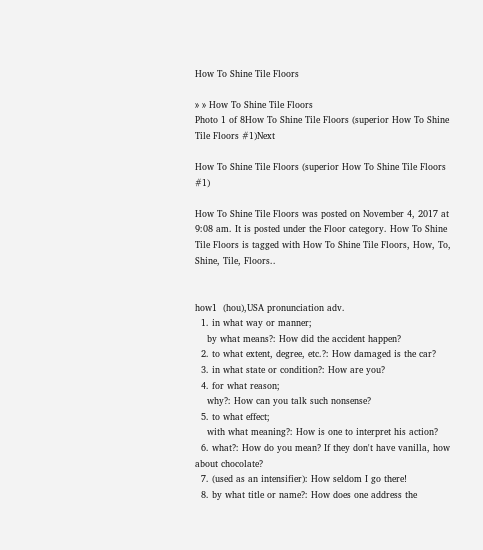How To Shine Tile Floors

» » How To Shine Tile Floors
Photo 1 of 8How To Shine Tile Floors (superior How To Shine Tile Floors #1)Next

How To Shine Tile Floors (superior How To Shine Tile Floors #1)

How To Shine Tile Floors was posted on November 4, 2017 at 9:08 am. It is posted under the Floor category. How To Shine Tile Floors is tagged with How To Shine Tile Floors, How, To, Shine, Tile, Floors..


how1  (hou),USA pronunciation adv.
  1. in what way or manner;
    by what means?: How did the accident happen?
  2. to what extent, degree, etc.?: How damaged is the car?
  3. in what state or condition?: How are you?
  4. for what reason;
    why?: How can you talk such nonsense?
  5. to what effect;
    with what meaning?: How is one to interpret his action?
  6. what?: How do you mean? If they don't have vanilla, how about chocolate?
  7. (used as an intensifier): How seldom I go there!
  8. by what title or name?: How does one address the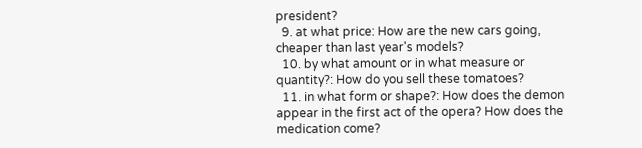president?
  9. at what price: How are the new cars going, cheaper than last year's models?
  10. by what amount or in what measure or quantity?: How do you sell these tomatoes?
  11. in what form or shape?: How does the demon appear in the first act of the opera? How does the medication come?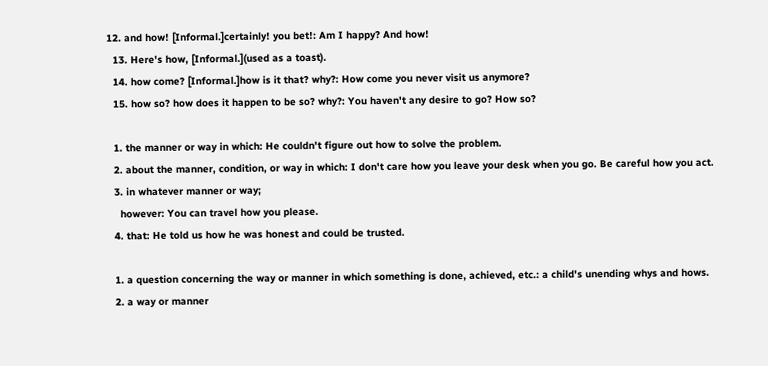12. and how! [Informal.]certainly! you bet!: Am I happy? And how!
  13. Here's how, [Informal.](used as a toast).
  14. how come? [Informal.]how is it that? why?: How come you never visit us anymore?
  15. how so? how does it happen to be so? why?: You haven't any desire to go? How so?

  1. the manner or way in which: He couldn't figure out how to solve the problem.
  2. about the manner, condition, or way in which: I don't care how you leave your desk when you go. Be careful how you act.
  3. in whatever manner or way;
    however: You can travel how you please.
  4. that: He told us how he was honest and could be trusted.

  1. a question concerning the way or manner in which something is done, achieved, etc.: a child's unending whys and hows.
  2. a way or manner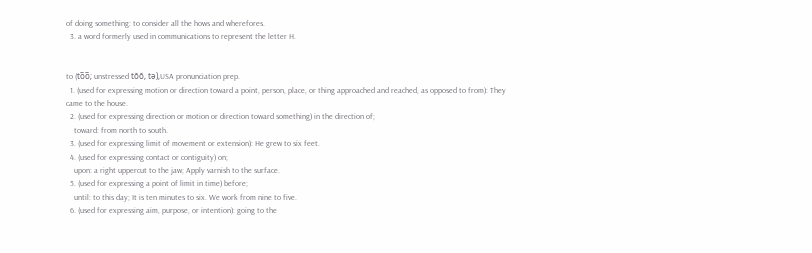of doing something: to consider all the hows and wherefores.
  3. a word formerly used in communications to represent the letter H.


to (to̅o̅; unstressed tŏŏ, tə),USA pronunciation prep.
  1. (used for expressing motion or direction toward a point, person, place, or thing approached and reached, as opposed to from): They came to the house.
  2. (used for expressing direction or motion or direction toward something) in the direction of;
    toward: from north to south.
  3. (used for expressing limit of movement or extension): He grew to six feet.
  4. (used for expressing contact or contiguity) on;
    upon: a right uppercut to the jaw; Apply varnish to the surface.
  5. (used for expressing a point of limit in time) before;
    until: to this day; It is ten minutes to six. We work from nine to five.
  6. (used for expressing aim, purpose, or intention): going to the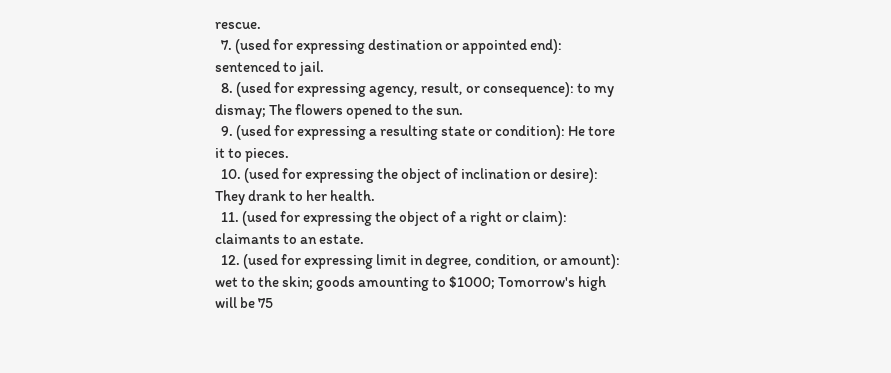rescue.
  7. (used for expressing destination or appointed end): sentenced to jail.
  8. (used for expressing agency, result, or consequence): to my dismay; The flowers opened to the sun.
  9. (used for expressing a resulting state or condition): He tore it to pieces.
  10. (used for expressing the object of inclination or desire): They drank to her health.
  11. (used for expressing the object of a right or claim): claimants to an estate.
  12. (used for expressing limit in degree, condition, or amount): wet to the skin; goods amounting to $1000; Tomorrow's high will be 75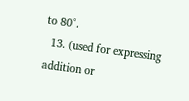to 80°.
  13. (used for expressing addition or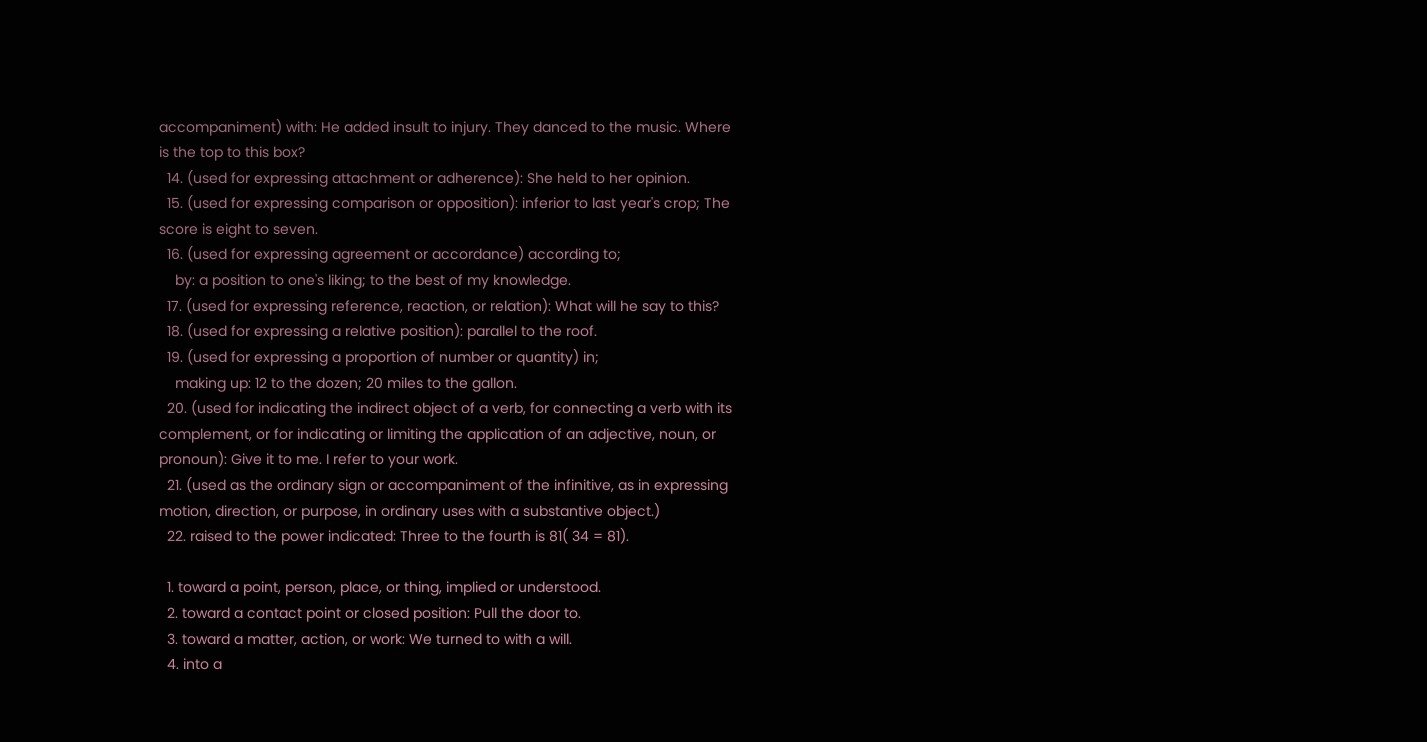accompaniment) with: He added insult to injury. They danced to the music. Where is the top to this box?
  14. (used for expressing attachment or adherence): She held to her opinion.
  15. (used for expressing comparison or opposition): inferior to last year's crop; The score is eight to seven.
  16. (used for expressing agreement or accordance) according to;
    by: a position to one's liking; to the best of my knowledge.
  17. (used for expressing reference, reaction, or relation): What will he say to this?
  18. (used for expressing a relative position): parallel to the roof.
  19. (used for expressing a proportion of number or quantity) in;
    making up: 12 to the dozen; 20 miles to the gallon.
  20. (used for indicating the indirect object of a verb, for connecting a verb with its complement, or for indicating or limiting the application of an adjective, noun, or pronoun): Give it to me. I refer to your work.
  21. (used as the ordinary sign or accompaniment of the infinitive, as in expressing motion, direction, or purpose, in ordinary uses with a substantive object.)
  22. raised to the power indicated: Three to the fourth is 81( 34 = 81).

  1. toward a point, person, place, or thing, implied or understood.
  2. toward a contact point or closed position: Pull the door to.
  3. toward a matter, action, or work: We turned to with a will.
  4. into a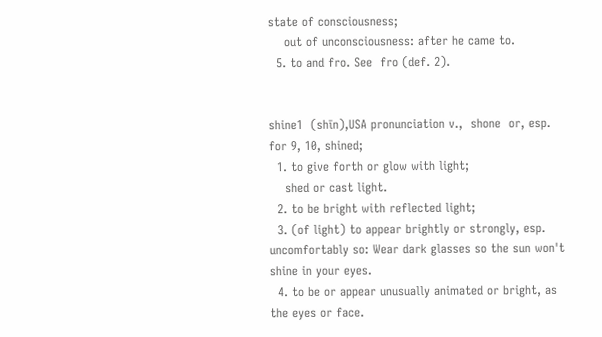state of consciousness;
    out of unconsciousness: after he came to.
  5. to and fro. See  fro (def. 2).


shine1  (shīn),USA pronunciation v.,  shone  or, esp. for 9, 10, shined;
  1. to give forth or glow with light;
    shed or cast light.
  2. to be bright with reflected light;
  3. (of light) to appear brightly or strongly, esp. uncomfortably so: Wear dark glasses so the sun won't shine in your eyes.
  4. to be or appear unusually animated or bright, as the eyes or face.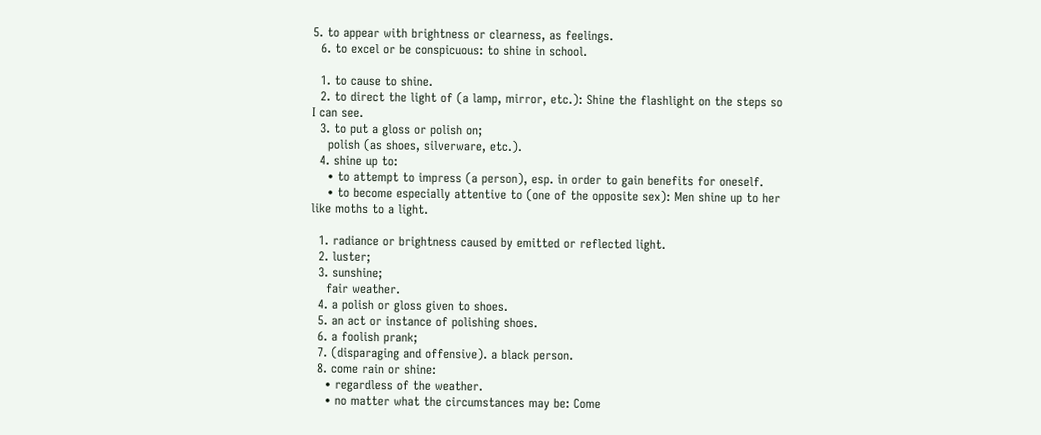5. to appear with brightness or clearness, as feelings.
  6. to excel or be conspicuous: to shine in school.

  1. to cause to shine.
  2. to direct the light of (a lamp, mirror, etc.): Shine the flashlight on the steps so I can see.
  3. to put a gloss or polish on;
    polish (as shoes, silverware, etc.).
  4. shine up to:
    • to attempt to impress (a person), esp. in order to gain benefits for oneself.
    • to become especially attentive to (one of the opposite sex): Men shine up to her like moths to a light.

  1. radiance or brightness caused by emitted or reflected light.
  2. luster;
  3. sunshine;
    fair weather.
  4. a polish or gloss given to shoes.
  5. an act or instance of polishing shoes.
  6. a foolish prank;
  7. (disparaging and offensive). a black person.
  8. come rain or shine:
    • regardless of the weather.
    • no matter what the circumstances may be: Come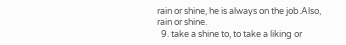rain or shine, he is always on the job.Also,  rain or shine.
  9. take a shine to, to take a liking or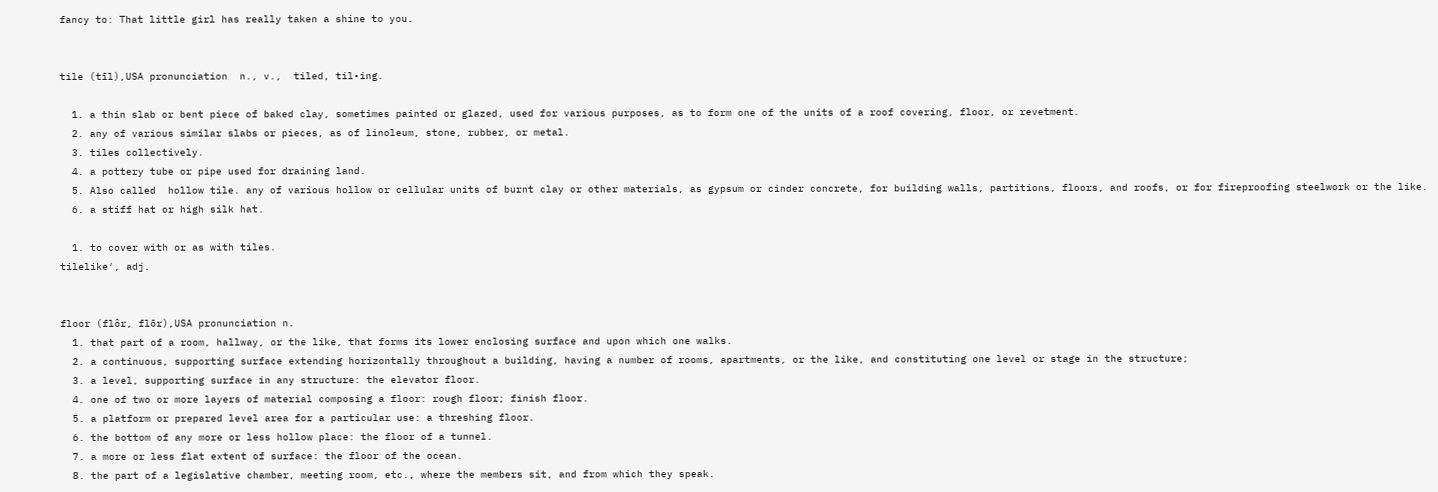fancy to: That little girl has really taken a shine to you.


tile (tīl),USA pronunciation  n., v.,  tiled, til•ing.

  1. a thin slab or bent piece of baked clay, sometimes painted or glazed, used for various purposes, as to form one of the units of a roof covering, floor, or revetment.
  2. any of various similar slabs or pieces, as of linoleum, stone, rubber, or metal.
  3. tiles collectively.
  4. a pottery tube or pipe used for draining land.
  5. Also called  hollow tile. any of various hollow or cellular units of burnt clay or other materials, as gypsum or cinder concrete, for building walls, partitions, floors, and roofs, or for fireproofing steelwork or the like.
  6. a stiff hat or high silk hat.

  1. to cover with or as with tiles.
tilelike′, adj.


floor (flôr, flōr),USA pronunciation n.
  1. that part of a room, hallway, or the like, that forms its lower enclosing surface and upon which one walks.
  2. a continuous, supporting surface extending horizontally throughout a building, having a number of rooms, apartments, or the like, and constituting one level or stage in the structure;
  3. a level, supporting surface in any structure: the elevator floor.
  4. one of two or more layers of material composing a floor: rough floor; finish floor.
  5. a platform or prepared level area for a particular use: a threshing floor.
  6. the bottom of any more or less hollow place: the floor of a tunnel.
  7. a more or less flat extent of surface: the floor of the ocean.
  8. the part of a legislative chamber, meeting room, etc., where the members sit, and from which they speak.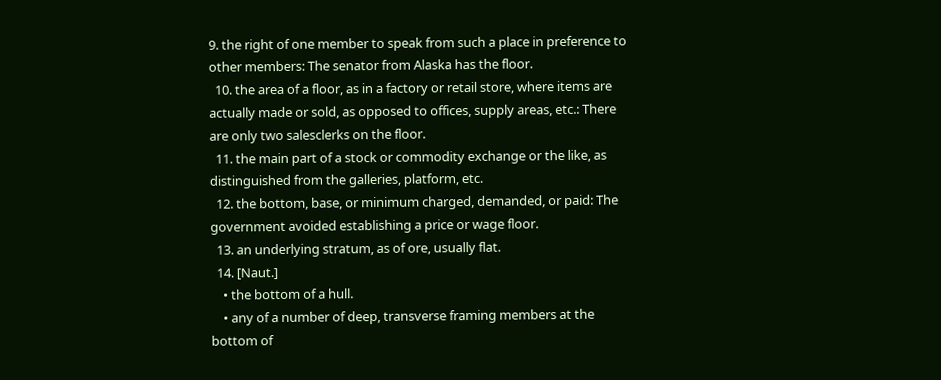9. the right of one member to speak from such a place in preference to other members: The senator from Alaska has the floor.
  10. the area of a floor, as in a factory or retail store, where items are actually made or sold, as opposed to offices, supply areas, etc.: There are only two salesclerks on the floor.
  11. the main part of a stock or commodity exchange or the like, as distinguished from the galleries, platform, etc.
  12. the bottom, base, or minimum charged, demanded, or paid: The government avoided establishing a price or wage floor.
  13. an underlying stratum, as of ore, usually flat.
  14. [Naut.]
    • the bottom of a hull.
    • any of a number of deep, transverse framing members at the bottom of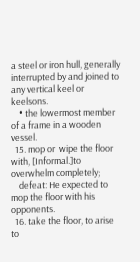a steel or iron hull, generally interrupted by and joined to any vertical keel or keelsons.
    • the lowermost member of a frame in a wooden vessel.
  15. mop or  wipe the floor with, [Informal.]to overwhelm completely;
    defeat: He expected to mop the floor with his opponents.
  16. take the floor, to arise to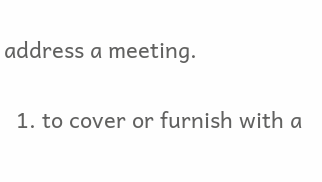address a meeting.

  1. to cover or furnish with a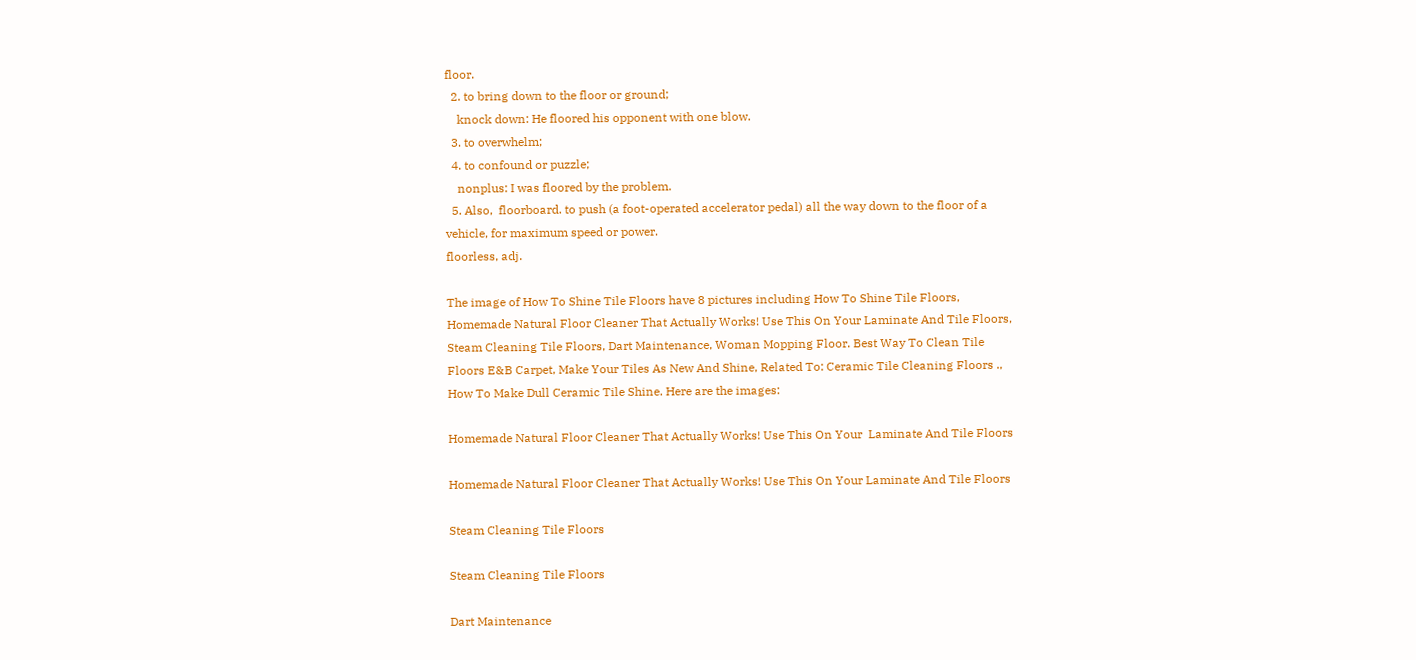floor.
  2. to bring down to the floor or ground;
    knock down: He floored his opponent with one blow.
  3. to overwhelm;
  4. to confound or puzzle;
    nonplus: I was floored by the problem.
  5. Also,  floorboard. to push (a foot-operated accelerator pedal) all the way down to the floor of a vehicle, for maximum speed or power.
floorless, adj.

The image of How To Shine Tile Floors have 8 pictures including How To Shine Tile Floors, Homemade Natural Floor Cleaner That Actually Works! Use This On Your Laminate And Tile Floors, Steam Cleaning Tile Floors, Dart Maintenance, Woman Mopping Floor. Best Way To Clean Tile Floors E&B Carpet, Make Your Tiles As New And Shine, Related To: Ceramic Tile Cleaning Floors ., How To Make Dull Ceramic Tile Shine. Here are the images:

Homemade Natural Floor Cleaner That Actually Works! Use This On Your  Laminate And Tile Floors

Homemade Natural Floor Cleaner That Actually Works! Use This On Your Laminate And Tile Floors

Steam Cleaning Tile Floors

Steam Cleaning Tile Floors

Dart Maintenance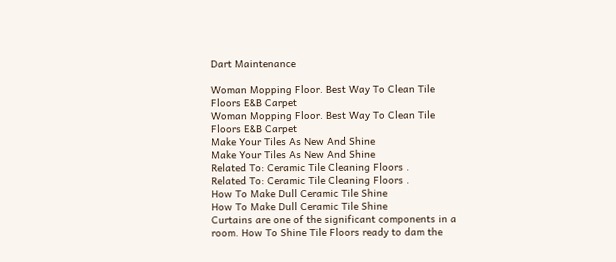Dart Maintenance

Woman Mopping Floor. Best Way To Clean Tile Floors E&B Carpet
Woman Mopping Floor. Best Way To Clean Tile Floors E&B Carpet
Make Your Tiles As New And Shine
Make Your Tiles As New And Shine
Related To: Ceramic Tile Cleaning Floors .
Related To: Ceramic Tile Cleaning Floors .
How To Make Dull Ceramic Tile Shine
How To Make Dull Ceramic Tile Shine
Curtains are one of the significant components in a room. How To Shine Tile Floors ready to dam the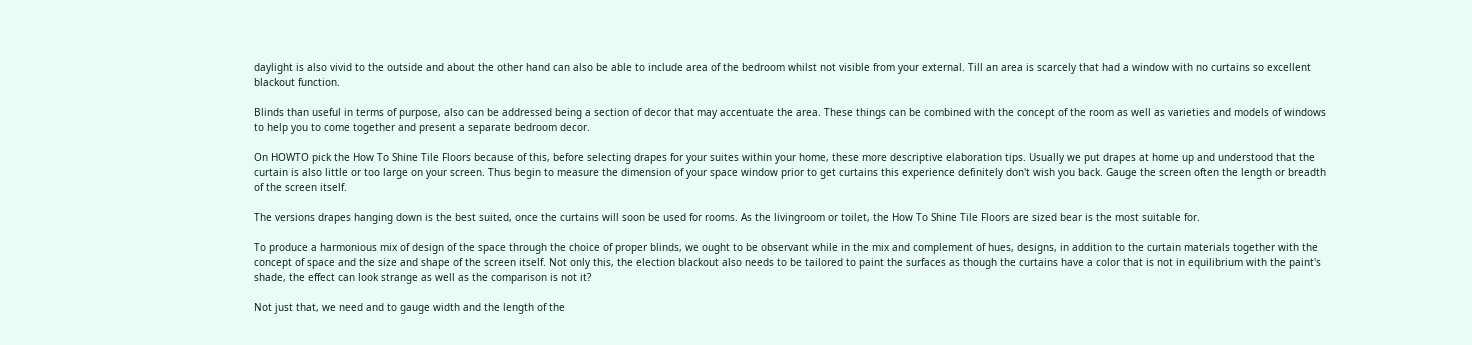daylight is also vivid to the outside and about the other hand can also be able to include area of the bedroom whilst not visible from your external. Till an area is scarcely that had a window with no curtains so excellent blackout function.

Blinds than useful in terms of purpose, also can be addressed being a section of decor that may accentuate the area. These things can be combined with the concept of the room as well as varieties and models of windows to help you to come together and present a separate bedroom decor.

On HOWTO pick the How To Shine Tile Floors because of this, before selecting drapes for your suites within your home, these more descriptive elaboration tips. Usually we put drapes at home up and understood that the curtain is also little or too large on your screen. Thus begin to measure the dimension of your space window prior to get curtains this experience definitely don't wish you back. Gauge the screen often the length or breadth of the screen itself.

The versions drapes hanging down is the best suited, once the curtains will soon be used for rooms. As the livingroom or toilet, the How To Shine Tile Floors are sized bear is the most suitable for.

To produce a harmonious mix of design of the space through the choice of proper blinds, we ought to be observant while in the mix and complement of hues, designs, in addition to the curtain materials together with the concept of space and the size and shape of the screen itself. Not only this, the election blackout also needs to be tailored to paint the surfaces as though the curtains have a color that is not in equilibrium with the paint's shade, the effect can look strange as well as the comparison is not it?

Not just that, we need and to gauge width and the length of the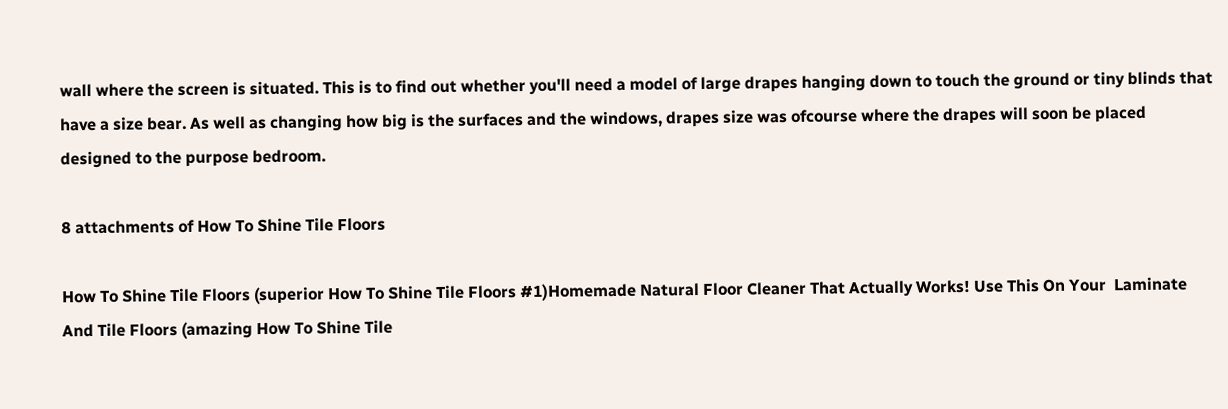wall where the screen is situated. This is to find out whether you'll need a model of large drapes hanging down to touch the ground or tiny blinds that have a size bear. As well as changing how big is the surfaces and the windows, drapes size was ofcourse where the drapes will soon be placed designed to the purpose bedroom.

8 attachments of How To Shine Tile Floors

How To Shine Tile Floors (superior How To Shine Tile Floors #1)Homemade Natural Floor Cleaner That Actually Works! Use This On Your  Laminate And Tile Floors (amazing How To Shine Tile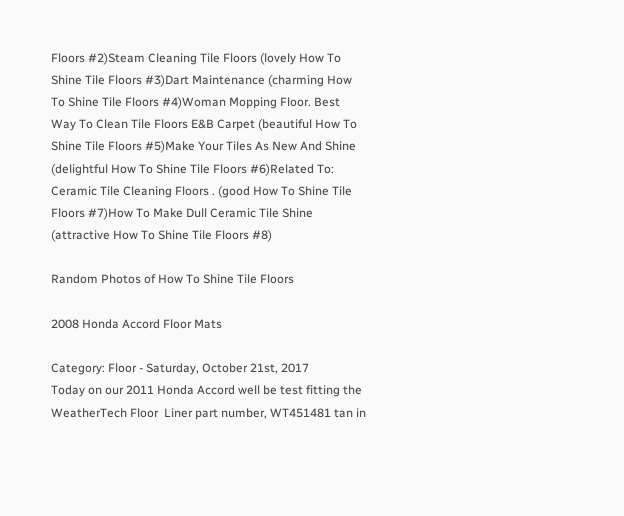Floors #2)Steam Cleaning Tile Floors (lovely How To Shine Tile Floors #3)Dart Maintenance (charming How To Shine Tile Floors #4)Woman Mopping Floor. Best Way To Clean Tile Floors E&B Carpet (beautiful How To Shine Tile Floors #5)Make Your Tiles As New And Shine (delightful How To Shine Tile Floors #6)Related To: Ceramic Tile Cleaning Floors . (good How To Shine Tile Floors #7)How To Make Dull Ceramic Tile Shine (attractive How To Shine Tile Floors #8)

Random Photos of How To Shine Tile Floors

2008 Honda Accord Floor Mats

Category: Floor - Saturday, October 21st, 2017
Today on our 2011 Honda Accord well be test fitting the WeatherTech Floor  Liner part number, WT451481 tan in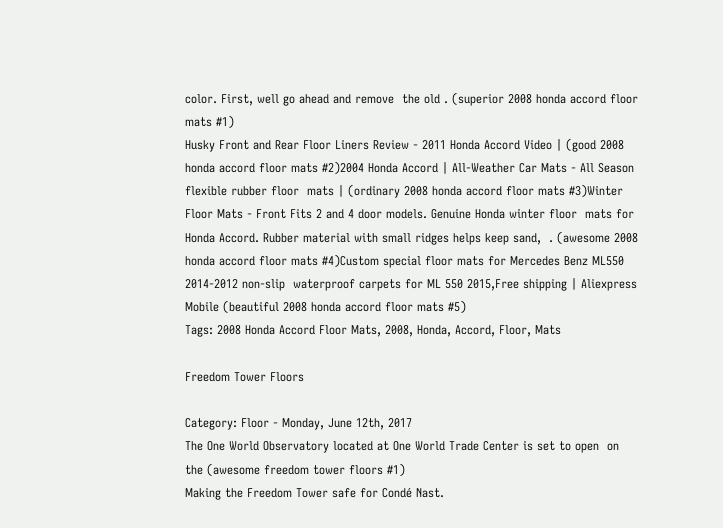color. First, well go ahead and remove  the old . (superior 2008 honda accord floor mats #1)
Husky Front and Rear Floor Liners Review - 2011 Honda Accord Video | (good 2008 honda accord floor mats #2)2004 Honda Accord | All-Weather Car Mats - All Season flexible rubber floor  mats | (ordinary 2008 honda accord floor mats #3)Winter Floor Mats - Front Fits 2 and 4 door models. Genuine Honda winter floor  mats for Honda Accord. Rubber material with small ridges helps keep sand,  . (awesome 2008 honda accord floor mats #4)Custom special floor mats for Mercedes Benz ML550 2014-2012 non-slip  waterproof carpets for ML 550 2015,Free shipping | Aliexpress Mobile (beautiful 2008 honda accord floor mats #5)
Tags: 2008 Honda Accord Floor Mats, 2008, Honda, Accord, Floor, Mats

Freedom Tower Floors

Category: Floor - Monday, June 12th, 2017
The One World Observatory located at One World Trade Center is set to open  on the (awesome freedom tower floors #1)
Making the Freedom Tower safe for Condé Nast.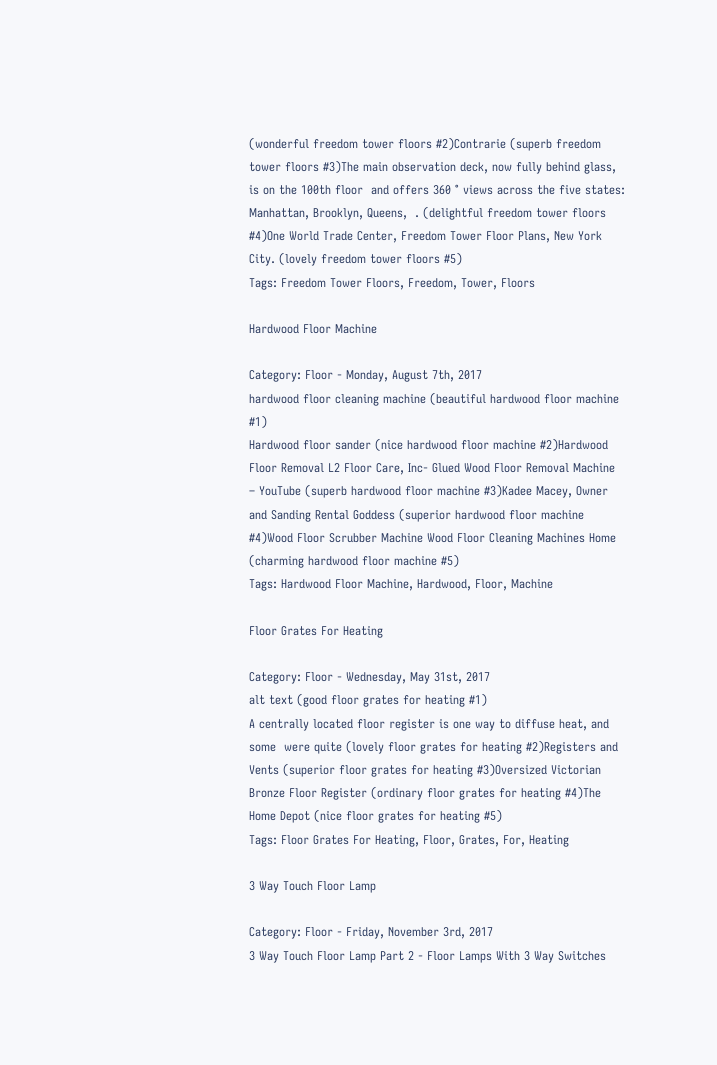(wonderful freedom tower floors #2)Contrarie (superb freedom tower floors #3)The main observation deck, now fully behind glass, is on the 100th floor  and offers 360 ° views across the five states: Manhattan, Brooklyn, Queens,  . (delightful freedom tower floors #4)One World Trade Center, Freedom Tower Floor Plans, New York City. (lovely freedom tower floors #5)
Tags: Freedom Tower Floors, Freedom, Tower, Floors

Hardwood Floor Machine

Category: Floor - Monday, August 7th, 2017
hardwood floor cleaning machine (beautiful hardwood floor machine #1)
Hardwood floor sander (nice hardwood floor machine #2)Hardwood Floor Removal L2 Floor Care, Inc- Glued Wood Floor Removal Machine  – YouTube (superb hardwood floor machine #3)Kadee Macey, Owner and Sanding Rental Goddess (superior hardwood floor machine #4)Wood Floor Scrubber Machine Wood Floor Cleaning Machines Home (charming hardwood floor machine #5)
Tags: Hardwood Floor Machine, Hardwood, Floor, Machine

Floor Grates For Heating

Category: Floor - Wednesday, May 31st, 2017
alt text (good floor grates for heating #1)
A centrally located floor register is one way to diffuse heat, and some  were quite (lovely floor grates for heating #2)Registers and Vents (superior floor grates for heating #3)Oversized Victorian Bronze Floor Register (ordinary floor grates for heating #4)The Home Depot (nice floor grates for heating #5)
Tags: Floor Grates For Heating, Floor, Grates, For, Heating

3 Way Touch Floor Lamp

Category: Floor - Friday, November 3rd, 2017
3 Way Touch Floor Lamp Part 2 - Floor Lamps With 3 Way Switches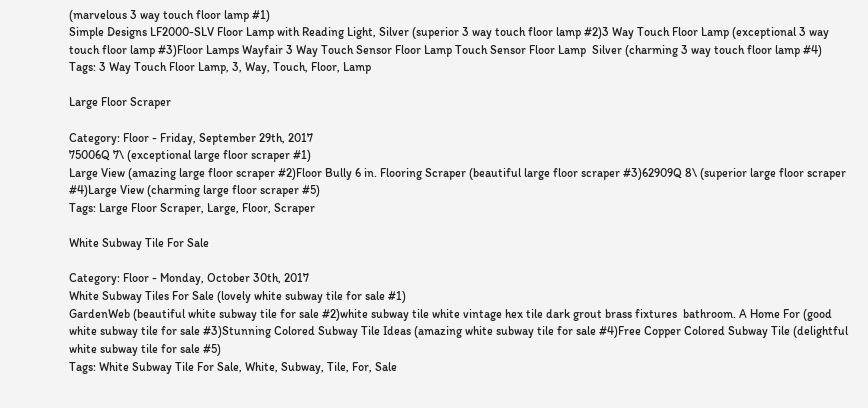(marvelous 3 way touch floor lamp #1)
Simple Designs LF2000-SLV Floor Lamp with Reading Light, Silver (superior 3 way touch floor lamp #2)3 Way Touch Floor Lamp (exceptional 3 way touch floor lamp #3)Floor Lamps Wayfair 3 Way Touch Sensor Floor Lamp Touch Sensor Floor Lamp  Silver (charming 3 way touch floor lamp #4)
Tags: 3 Way Touch Floor Lamp, 3, Way, Touch, Floor, Lamp

Large Floor Scraper

Category: Floor - Friday, September 29th, 2017
75006Q 7\ (exceptional large floor scraper #1)
Large View (amazing large floor scraper #2)Floor Bully 6 in. Flooring Scraper (beautiful large floor scraper #3)62909Q 8\ (superior large floor scraper #4)Large View (charming large floor scraper #5)
Tags: Large Floor Scraper, Large, Floor, Scraper

White Subway Tile For Sale

Category: Floor - Monday, October 30th, 2017
White Subway Tiles For Sale (lovely white subway tile for sale #1)
GardenWeb (beautiful white subway tile for sale #2)white subway tile white vintage hex tile dark grout brass fixtures  bathroom. A Home For (good white subway tile for sale #3)Stunning Colored Subway Tile Ideas (amazing white subway tile for sale #4)Free Copper Colored Subway Tile (delightful white subway tile for sale #5)
Tags: White Subway Tile For Sale, White, Subway, Tile, For, Sale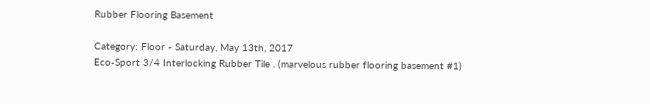Rubber Flooring Basement

Category: Floor - Saturday, May 13th, 2017
Eco-Sport 3/4 Interlocking Rubber Tile . (marvelous rubber flooring basement #1)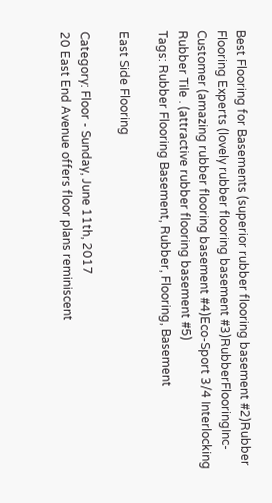Best Flooring for Basements (superior rubber flooring basement #2)Rubber Flooring Experts (lovely rubber flooring basement #3)RubberFlooringInc- Customer (amazing rubber flooring basement #4)Eco-Sport 3/4 Interlocking Rubber Tile . (attractive rubber flooring basement #5)
Tags: Rubber Flooring Basement, Rubber, Flooring, Basement

East Side Flooring

Category: Floor - Sunday, June 11th, 2017
20 East End Avenue offers floor plans reminiscent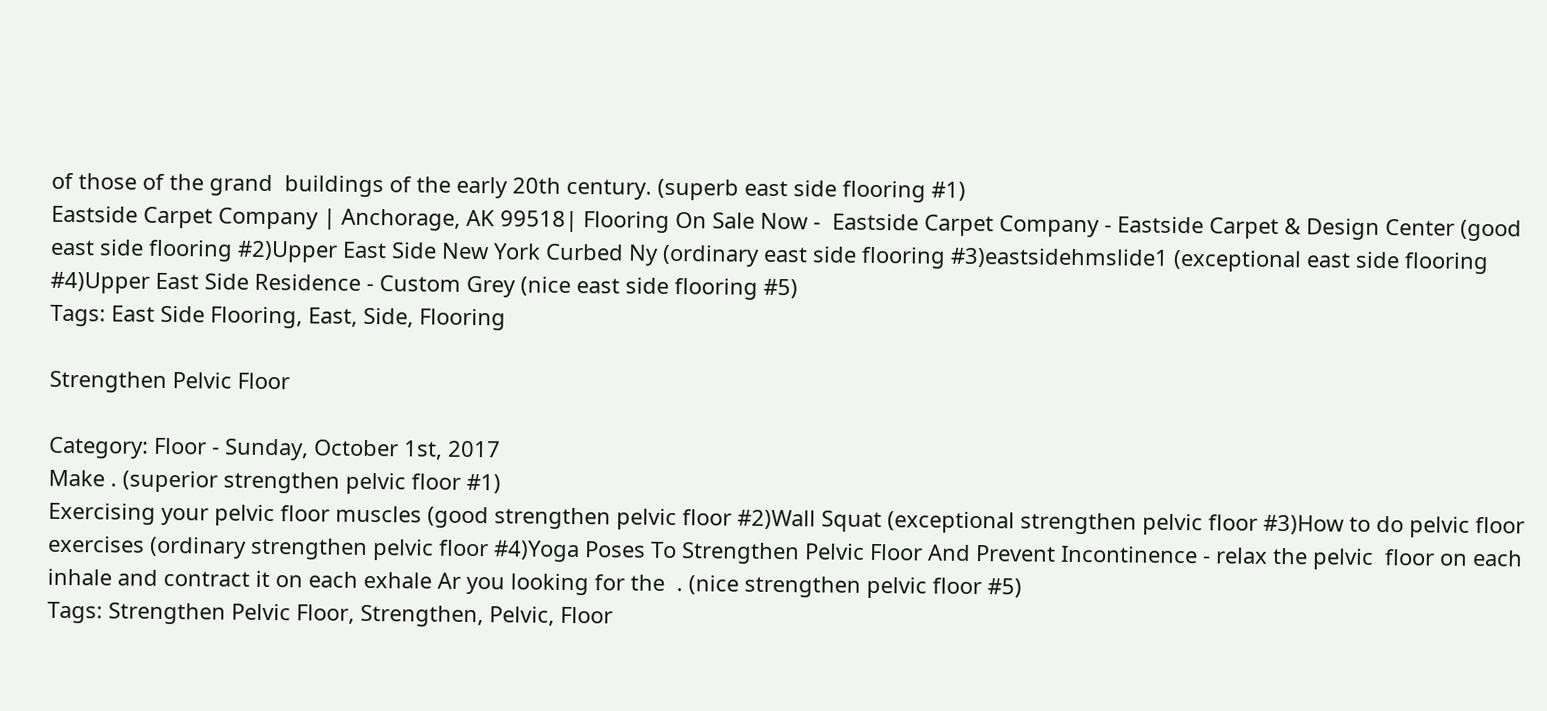of those of the grand  buildings of the early 20th century. (superb east side flooring #1)
Eastside Carpet Company | Anchorage, AK 99518| Flooring On Sale Now -  Eastside Carpet Company - Eastside Carpet & Design Center (good east side flooring #2)Upper East Side New York Curbed Ny (ordinary east side flooring #3)eastsidehmslide1 (exceptional east side flooring #4)Upper East Side Residence - Custom Grey (nice east side flooring #5)
Tags: East Side Flooring, East, Side, Flooring

Strengthen Pelvic Floor

Category: Floor - Sunday, October 1st, 2017
Make . (superior strengthen pelvic floor #1)
Exercising your pelvic floor muscles (good strengthen pelvic floor #2)Wall Squat (exceptional strengthen pelvic floor #3)How to do pelvic floor exercises (ordinary strengthen pelvic floor #4)Yoga Poses To Strengthen Pelvic Floor And Prevent Incontinence - relax the pelvic  floor on each inhale and contract it on each exhale Ar you looking for the  . (nice strengthen pelvic floor #5)
Tags: Strengthen Pelvic Floor, Strengthen, Pelvic, Floor